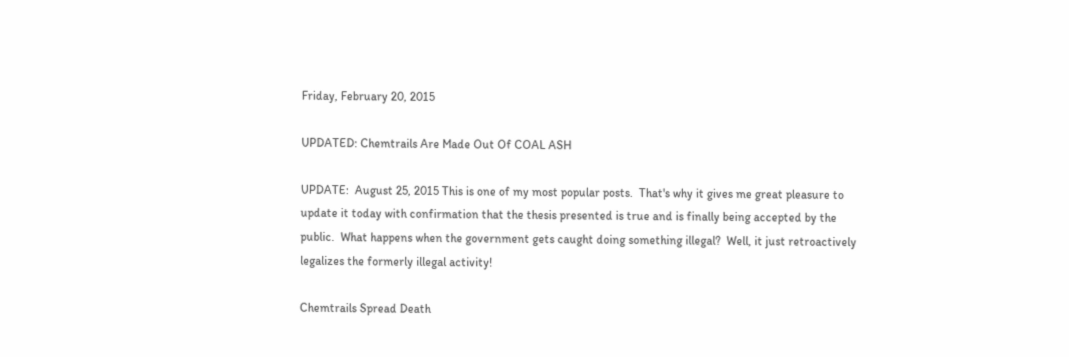Friday, February 20, 2015

UPDATED: Chemtrails Are Made Out Of COAL ASH

UPDATE:  August 25, 2015 This is one of my most popular posts.  That's why it gives me great pleasure to update it today with confirmation that the thesis presented is true and is finally being accepted by the public.  What happens when the government gets caught doing something illegal?  Well, it just retroactively legalizes the formerly illegal activity!

Chemtrails Spread Death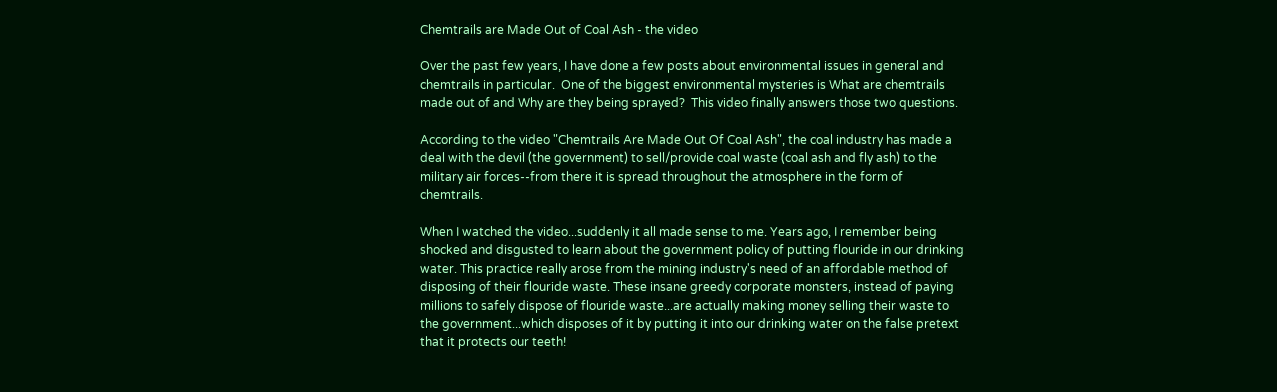Chemtrails are Made Out of Coal Ash - the video

Over the past few years, I have done a few posts about environmental issues in general and chemtrails in particular.  One of the biggest environmental mysteries is What are chemtrails made out of and Why are they being sprayed?  This video finally answers those two questions.

According to the video "Chemtrails Are Made Out Of Coal Ash", the coal industry has made a deal with the devil (the government) to sell/provide coal waste (coal ash and fly ash) to the military air forces--from there it is spread throughout the atmosphere in the form of chemtrails.

When I watched the video...suddenly it all made sense to me. Years ago, I remember being shocked and disgusted to learn about the government policy of putting flouride in our drinking water. This practice really arose from the mining industry's need of an affordable method of disposing of their flouride waste. These insane greedy corporate monsters, instead of paying millions to safely dispose of flouride waste...are actually making money selling their waste to the government...which disposes of it by putting it into our drinking water on the false pretext that it protects our teeth!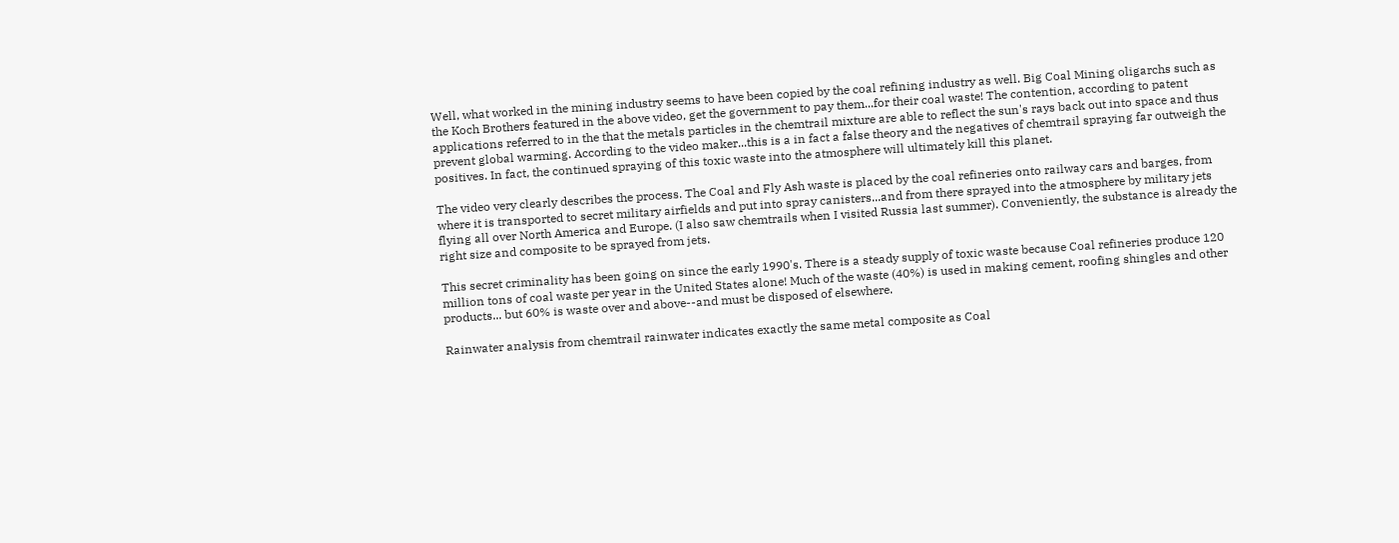Well, what worked in the mining industry seems to have been copied by the coal refining industry as well. Big Coal Mining oligarchs such as the Koch Brothers featured in the above video, get the government to pay them...for their coal waste! The contention, according to patent applications referred to in the that the metals particles in the chemtrail mixture are able to reflect the sun's rays back out into space and thus prevent global warming. According to the video maker...this is a in fact a false theory and the negatives of chemtrail spraying far outweigh the positives. In fact, the continued spraying of this toxic waste into the atmosphere will ultimately kill this planet.

The video very clearly describes the process. The Coal and Fly Ash waste is placed by the coal refineries onto railway cars and barges, from where it is transported to secret military airfields and put into spray canisters...and from there sprayed into the atmosphere by military jets flying all over North America and Europe. (I also saw chemtrails when I visited Russia last summer). Conveniently, the substance is already the right size and composite to be sprayed from jets.

This secret criminality has been going on since the early 1990's. There is a steady supply of toxic waste because Coal refineries produce 120 million tons of coal waste per year in the United States alone! Much of the waste (40%) is used in making cement, roofing shingles and other products... but 60% is waste over and above--and must be disposed of elsewhere.

Rainwater analysis from chemtrail rainwater indicates exactly the same metal composite as Coal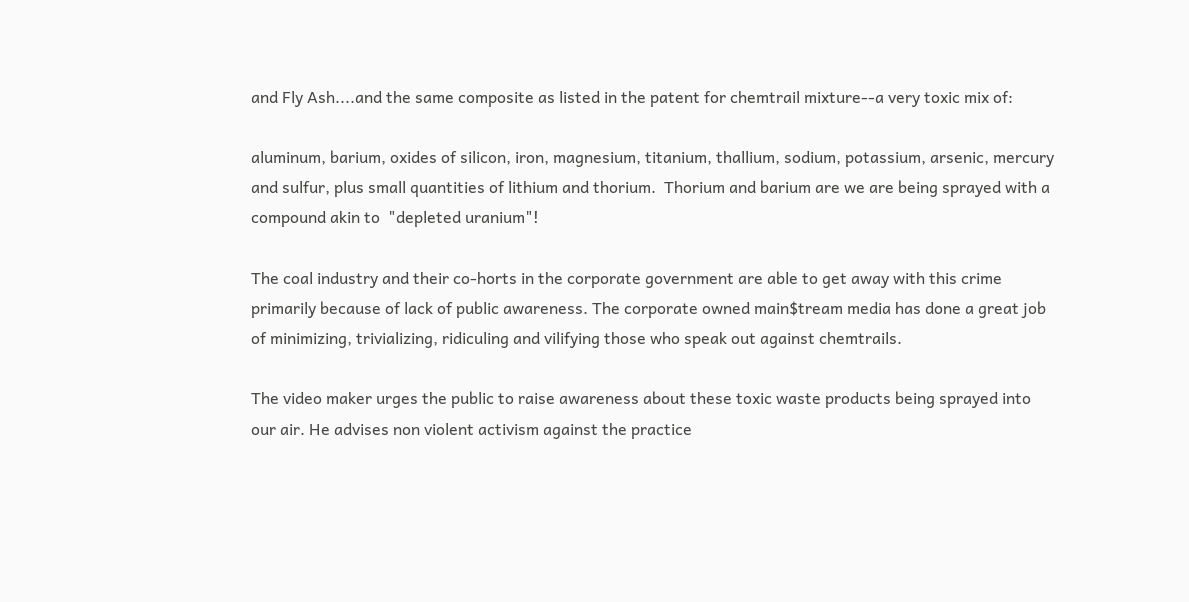and Fly Ash....and the same composite as listed in the patent for chemtrail mixture--a very toxic mix of:

aluminum, barium, oxides of silicon, iron, magnesium, titanium, thallium, sodium, potassium, arsenic, mercury and sulfur, plus small quantities of lithium and thorium.  Thorium and barium are we are being sprayed with a compound akin to  "depleted uranium"!

The coal industry and their co-horts in the corporate government are able to get away with this crime primarily because of lack of public awareness. The corporate owned main$tream media has done a great job of minimizing, trivializing, ridiculing and vilifying those who speak out against chemtrails.

The video maker urges the public to raise awareness about these toxic waste products being sprayed into our air. He advises non violent activism against the practice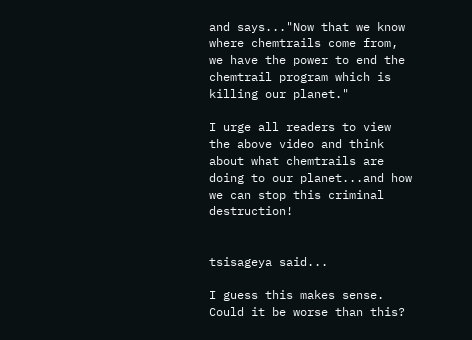and says..."Now that we know where chemtrails come from, we have the power to end the chemtrail program which is killing our planet."

I urge all readers to view the above video and think about what chemtrails are doing to our planet...and how we can stop this criminal destruction!


tsisageya said...

I guess this makes sense. Could it be worse than this?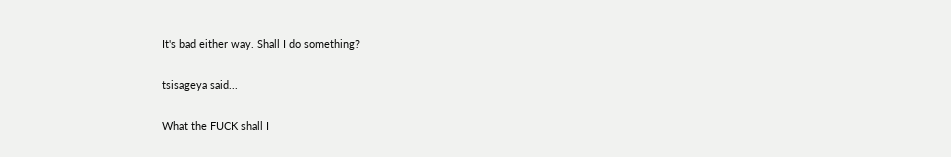It's bad either way. Shall I do something?

tsisageya said...

What the FUCK shall I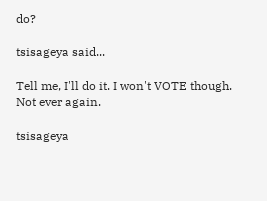do?

tsisageya said...

Tell me, I'll do it. I won't VOTE though. Not ever again.

tsisageya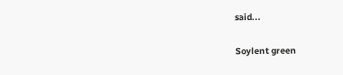said...

Soylent green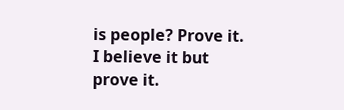is people? Prove it. I believe it but prove it.